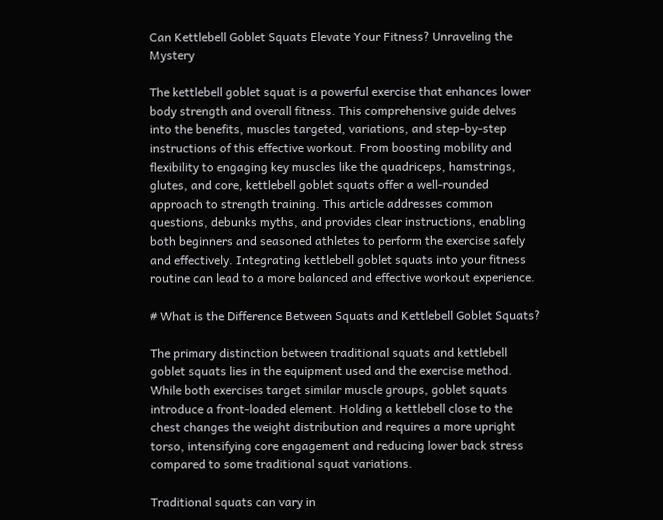Can Kettlebell Goblet Squats Elevate Your Fitness? Unraveling the Mystery

The kettlebell goblet squat is a powerful exercise that enhances lower body strength and overall fitness. This comprehensive guide delves into the benefits, muscles targeted, variations, and step-by-step instructions of this effective workout. From boosting mobility and flexibility to engaging key muscles like the quadriceps, hamstrings, glutes, and core, kettlebell goblet squats offer a well-rounded approach to strength training. This article addresses common questions, debunks myths, and provides clear instructions, enabling both beginners and seasoned athletes to perform the exercise safely and effectively. Integrating kettlebell goblet squats into your fitness routine can lead to a more balanced and effective workout experience.

# What is the Difference Between Squats and Kettlebell Goblet Squats?

The primary distinction between traditional squats and kettlebell goblet squats lies in the equipment used and the exercise method. While both exercises target similar muscle groups, goblet squats introduce a front-loaded element. Holding a kettlebell close to the chest changes the weight distribution and requires a more upright torso, intensifying core engagement and reducing lower back stress compared to some traditional squat variations.

Traditional squats can vary in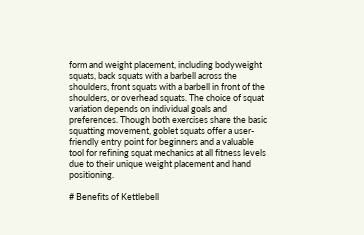form and weight placement, including bodyweight squats, back squats with a barbell across the shoulders, front squats with a barbell in front of the shoulders, or overhead squats. The choice of squat variation depends on individual goals and preferences. Though both exercises share the basic squatting movement, goblet squats offer a user-friendly entry point for beginners and a valuable tool for refining squat mechanics at all fitness levels due to their unique weight placement and hand positioning.

# Benefits of Kettlebell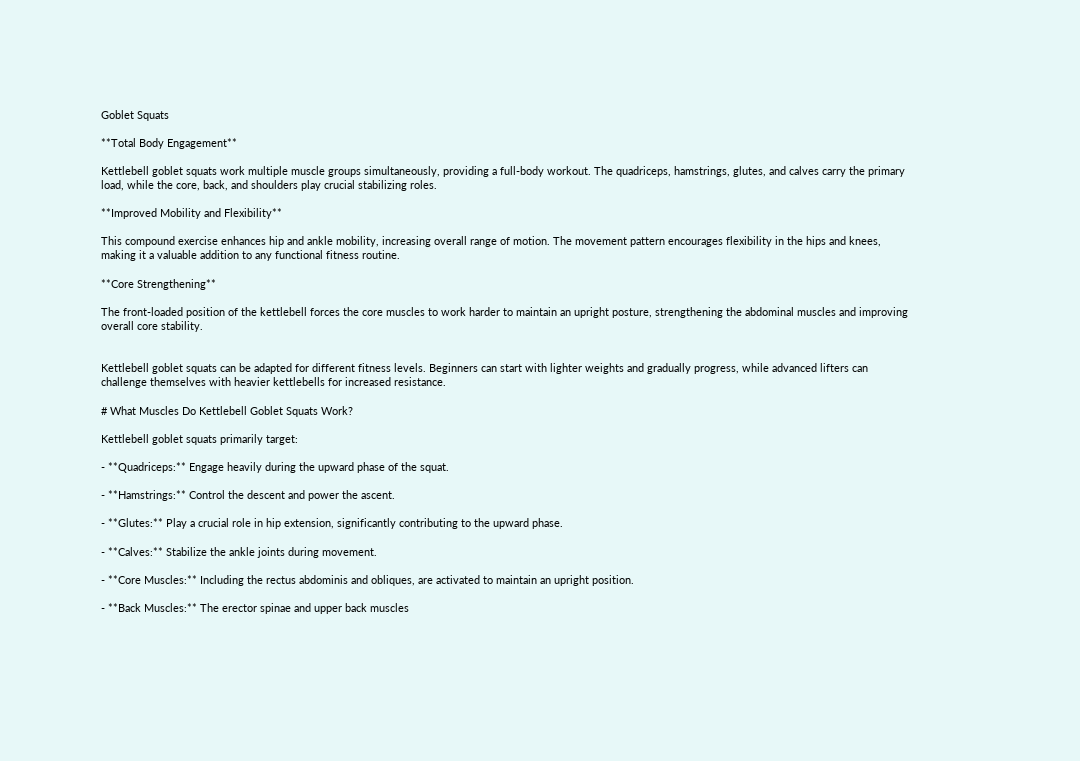Goblet Squats

**Total Body Engagement**

Kettlebell goblet squats work multiple muscle groups simultaneously, providing a full-body workout. The quadriceps, hamstrings, glutes, and calves carry the primary load, while the core, back, and shoulders play crucial stabilizing roles.

**Improved Mobility and Flexibility**

This compound exercise enhances hip and ankle mobility, increasing overall range of motion. The movement pattern encourages flexibility in the hips and knees, making it a valuable addition to any functional fitness routine.

**Core Strengthening**

The front-loaded position of the kettlebell forces the core muscles to work harder to maintain an upright posture, strengthening the abdominal muscles and improving overall core stability.


Kettlebell goblet squats can be adapted for different fitness levels. Beginners can start with lighter weights and gradually progress, while advanced lifters can challenge themselves with heavier kettlebells for increased resistance.

# What Muscles Do Kettlebell Goblet Squats Work?

Kettlebell goblet squats primarily target:

- **Quadriceps:** Engage heavily during the upward phase of the squat.

- **Hamstrings:** Control the descent and power the ascent.

- **Glutes:** Play a crucial role in hip extension, significantly contributing to the upward phase.

- **Calves:** Stabilize the ankle joints during movement.

- **Core Muscles:** Including the rectus abdominis and obliques, are activated to maintain an upright position.

- **Back Muscles:** The erector spinae and upper back muscles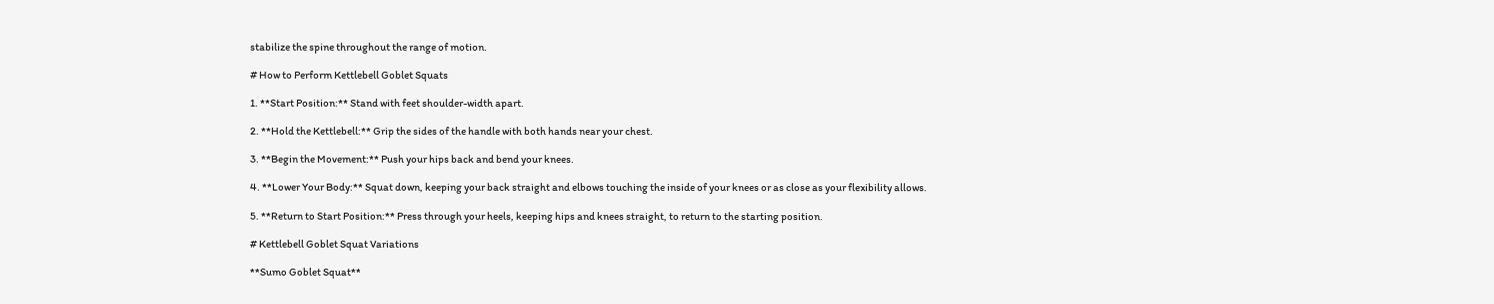stabilize the spine throughout the range of motion.

# How to Perform Kettlebell Goblet Squats

1. **Start Position:** Stand with feet shoulder-width apart.

2. **Hold the Kettlebell:** Grip the sides of the handle with both hands near your chest.

3. **Begin the Movement:** Push your hips back and bend your knees.

4. **Lower Your Body:** Squat down, keeping your back straight and elbows touching the inside of your knees or as close as your flexibility allows.

5. **Return to Start Position:** Press through your heels, keeping hips and knees straight, to return to the starting position.

# Kettlebell Goblet Squat Variations

**Sumo Goblet Squat**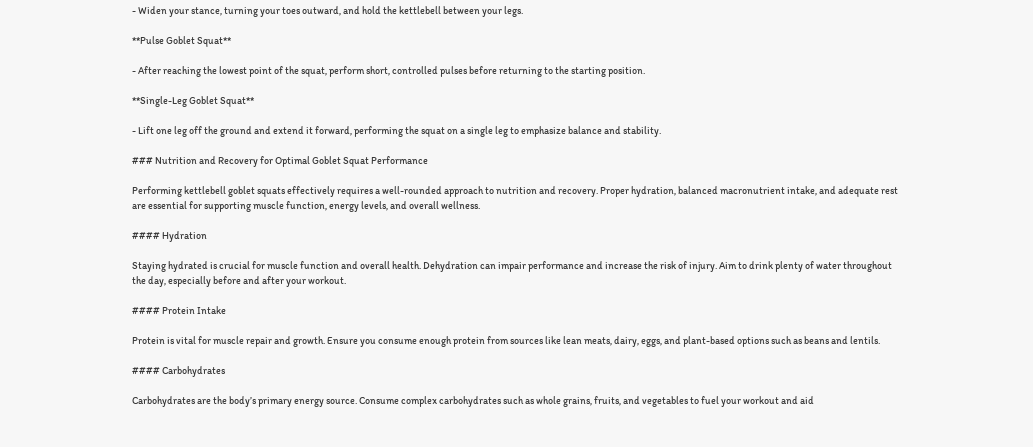- Widen your stance, turning your toes outward, and hold the kettlebell between your legs.

**Pulse Goblet Squat**

- After reaching the lowest point of the squat, perform short, controlled pulses before returning to the starting position.

**Single-Leg Goblet Squat**

- Lift one leg off the ground and extend it forward, performing the squat on a single leg to emphasize balance and stability.

### Nutrition and Recovery for Optimal Goblet Squat Performance

Performing kettlebell goblet squats effectively requires a well-rounded approach to nutrition and recovery. Proper hydration, balanced macronutrient intake, and adequate rest are essential for supporting muscle function, energy levels, and overall wellness.

#### Hydration

Staying hydrated is crucial for muscle function and overall health. Dehydration can impair performance and increase the risk of injury. Aim to drink plenty of water throughout the day, especially before and after your workout.

#### Protein Intake

Protein is vital for muscle repair and growth. Ensure you consume enough protein from sources like lean meats, dairy, eggs, and plant-based options such as beans and lentils.

#### Carbohydrates

Carbohydrates are the body’s primary energy source. Consume complex carbohydrates such as whole grains, fruits, and vegetables to fuel your workout and aid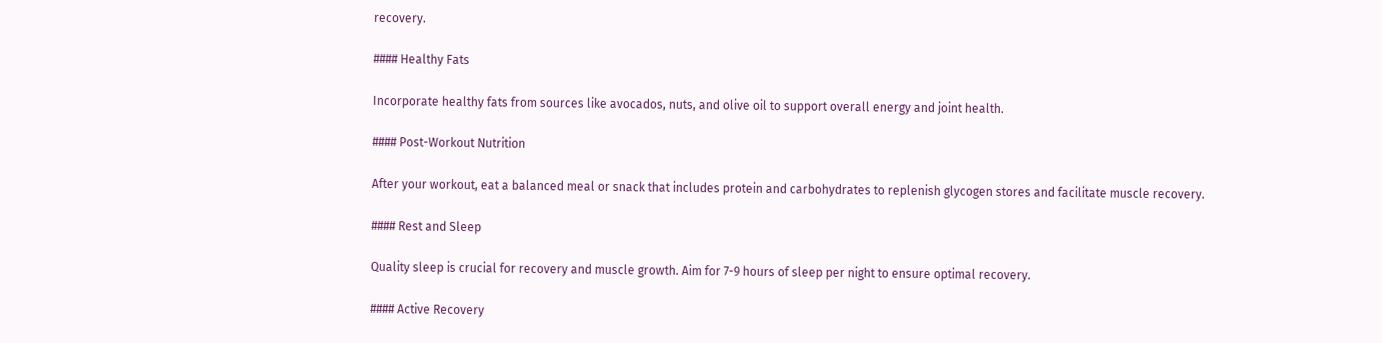recovery.

#### Healthy Fats

Incorporate healthy fats from sources like avocados, nuts, and olive oil to support overall energy and joint health.

#### Post-Workout Nutrition

After your workout, eat a balanced meal or snack that includes protein and carbohydrates to replenish glycogen stores and facilitate muscle recovery.

#### Rest and Sleep

Quality sleep is crucial for recovery and muscle growth. Aim for 7-9 hours of sleep per night to ensure optimal recovery.

#### Active Recovery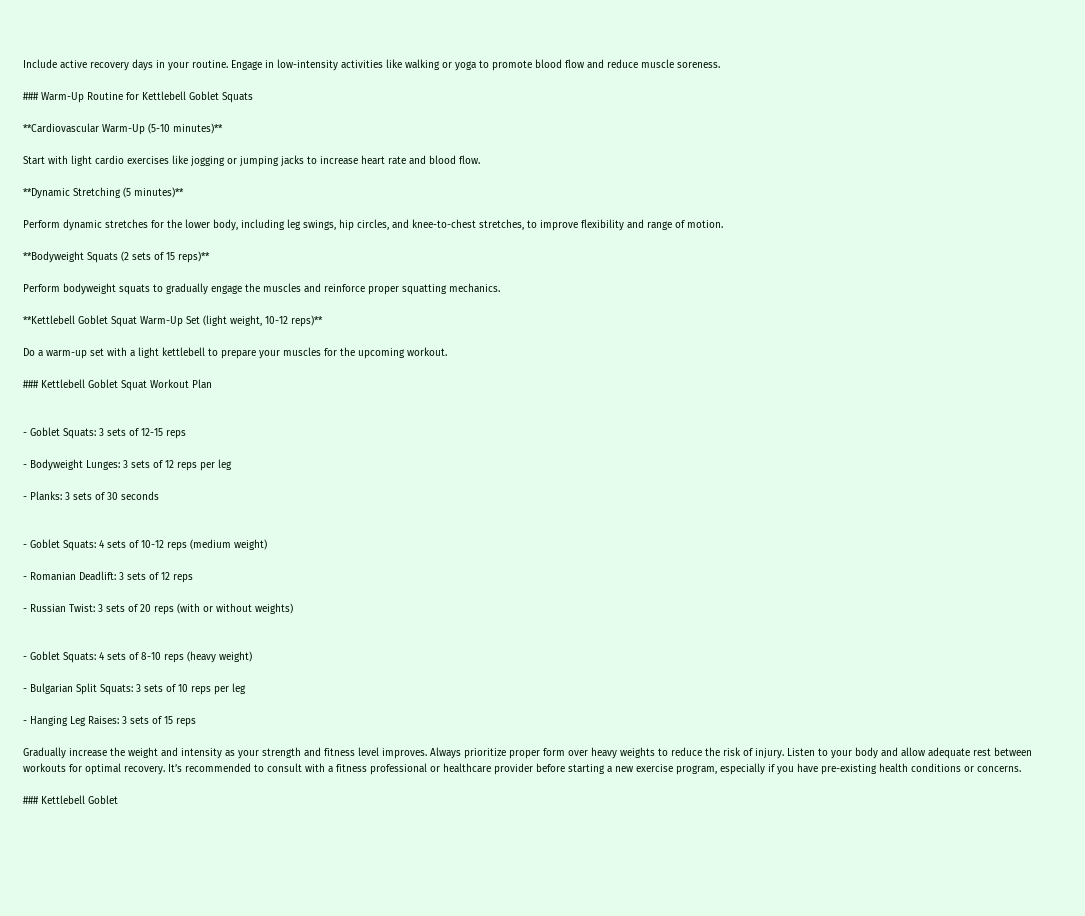Include active recovery days in your routine. Engage in low-intensity activities like walking or yoga to promote blood flow and reduce muscle soreness.

### Warm-Up Routine for Kettlebell Goblet Squats

**Cardiovascular Warm-Up (5-10 minutes)**

Start with light cardio exercises like jogging or jumping jacks to increase heart rate and blood flow.

**Dynamic Stretching (5 minutes)**

Perform dynamic stretches for the lower body, including leg swings, hip circles, and knee-to-chest stretches, to improve flexibility and range of motion.

**Bodyweight Squats (2 sets of 15 reps)**

Perform bodyweight squats to gradually engage the muscles and reinforce proper squatting mechanics.

**Kettlebell Goblet Squat Warm-Up Set (light weight, 10-12 reps)**

Do a warm-up set with a light kettlebell to prepare your muscles for the upcoming workout.

### Kettlebell Goblet Squat Workout Plan


- Goblet Squats: 3 sets of 12-15 reps

- Bodyweight Lunges: 3 sets of 12 reps per leg

- Planks: 3 sets of 30 seconds


- Goblet Squats: 4 sets of 10-12 reps (medium weight)

- Romanian Deadlift: 3 sets of 12 reps

- Russian Twist: 3 sets of 20 reps (with or without weights)


- Goblet Squats: 4 sets of 8-10 reps (heavy weight)

- Bulgarian Split Squats: 3 sets of 10 reps per leg

- Hanging Leg Raises: 3 sets of 15 reps

Gradually increase the weight and intensity as your strength and fitness level improves. Always prioritize proper form over heavy weights to reduce the risk of injury. Listen to your body and allow adequate rest between workouts for optimal recovery. It’s recommended to consult with a fitness professional or healthcare provider before starting a new exercise program, especially if you have pre-existing health conditions or concerns.

### Kettlebell Goblet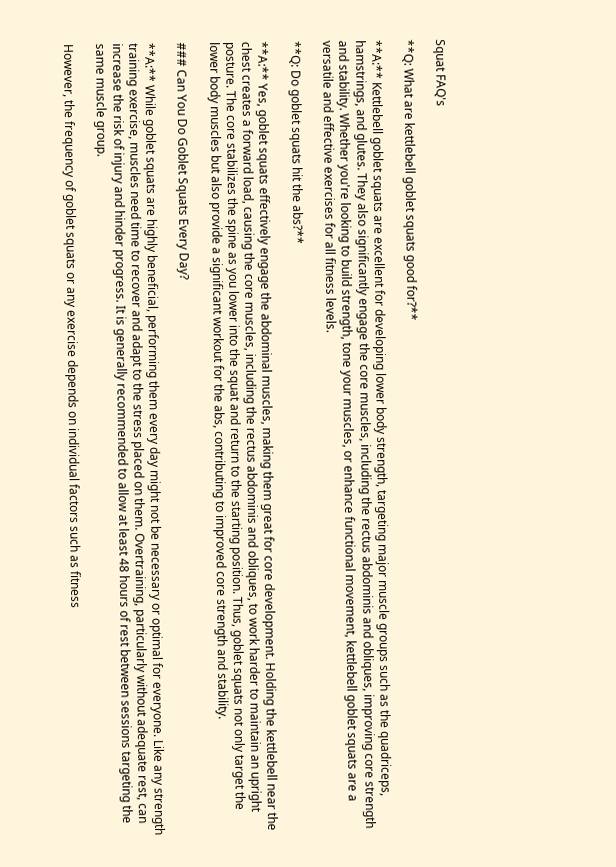Squat FAQ's

**Q: What are kettlebell goblet squats good for?**

**A:** Kettlebell goblet squats are excellent for developing lower body strength, targeting major muscle groups such as the quadriceps, hamstrings, and glutes. They also significantly engage the core muscles, including the rectus abdominis and obliques, improving core strength and stability. Whether you're looking to build strength, tone your muscles, or enhance functional movement, kettlebell goblet squats are a versatile and effective exercises for all fitness levels.

**Q: Do goblet squats hit the abs?**

**A:** Yes, goblet squats effectively engage the abdominal muscles, making them great for core development. Holding the kettlebell near the chest creates a forward load, causing the core muscles, including the rectus abdominis and obliques, to work harder to maintain an upright posture. The core stabilizes the spine as you lower into the squat and return to the starting position. Thus, goblet squats not only target the lower body muscles but also provide a significant workout for the abs, contributing to improved core strength and stability.

### Can You Do Goblet Squats Every Day?

**A:** While goblet squats are highly beneficial, performing them every day might not be necessary or optimal for everyone. Like any strength training exercise, muscles need time to recover and adapt to the stress placed on them. Overtraining, particularly without adequate rest, can increase the risk of injury and hinder progress. It is generally recommended to allow at least 48 hours of rest between sessions targeting the same muscle group.

However, the frequency of goblet squats or any exercise depends on individual factors such as fitness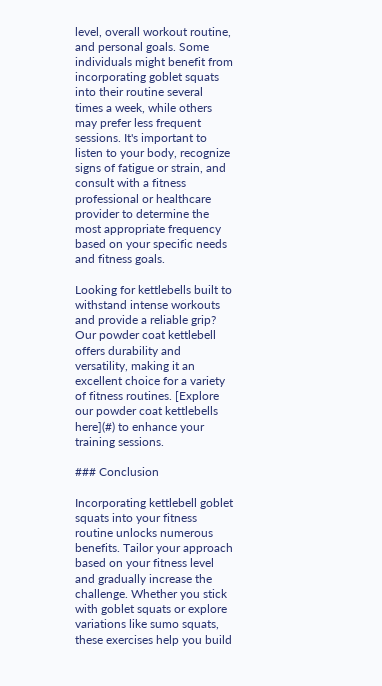level, overall workout routine, and personal goals. Some individuals might benefit from incorporating goblet squats into their routine several times a week, while others may prefer less frequent sessions. It's important to listen to your body, recognize signs of fatigue or strain, and consult with a fitness professional or healthcare provider to determine the most appropriate frequency based on your specific needs and fitness goals.

Looking for kettlebells built to withstand intense workouts and provide a reliable grip? Our powder coat kettlebell offers durability and versatility, making it an excellent choice for a variety of fitness routines. [Explore our powder coat kettlebells here](#) to enhance your training sessions.

### Conclusion

Incorporating kettlebell goblet squats into your fitness routine unlocks numerous benefits. Tailor your approach based on your fitness level and gradually increase the challenge. Whether you stick with goblet squats or explore variations like sumo squats, these exercises help you build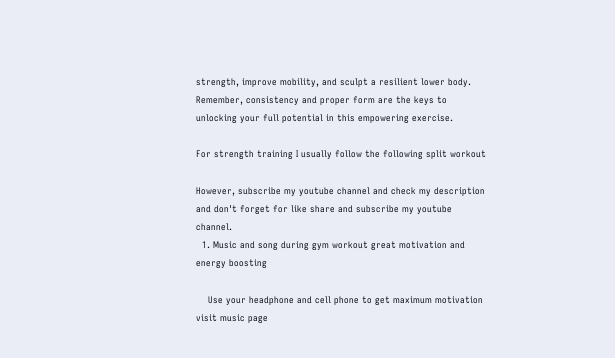strength, improve mobility, and sculpt a resilient lower body. Remember, consistency and proper form are the keys to unlocking your full potential in this empowering exercise.

For strength training I usually follow the following split workout

However, subscribe my youtube channel and check my description and don't forget for like share and subscribe my youtube channel.
  1. Music and song during gym workout great motivation and energy boosting

    Use your headphone and cell phone to get maximum motivation visit music page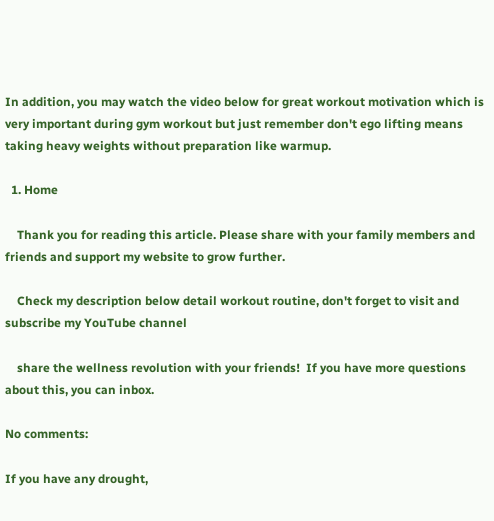In addition, you may watch the video below for great workout motivation which is very important during gym workout but just remember don't ego lifting means taking heavy weights without preparation like warmup.

  1. Home

    Thank you for reading this article. Please share with your family members and friends and support my website to grow further.

    Check my description below detail workout routine, don't forget to visit and subscribe my YouTube channel

    share the wellness revolution with your friends!  If you have more questions about this, you can inbox.

No comments:

If you have any drought,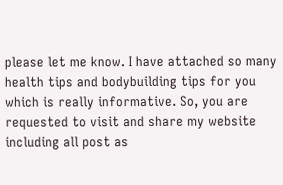please let me know. I have attached so many health tips and bodybuilding tips for you which is really informative. So, you are requested to visit and share my website including all post as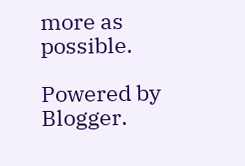more as possible.

Powered by Blogger.